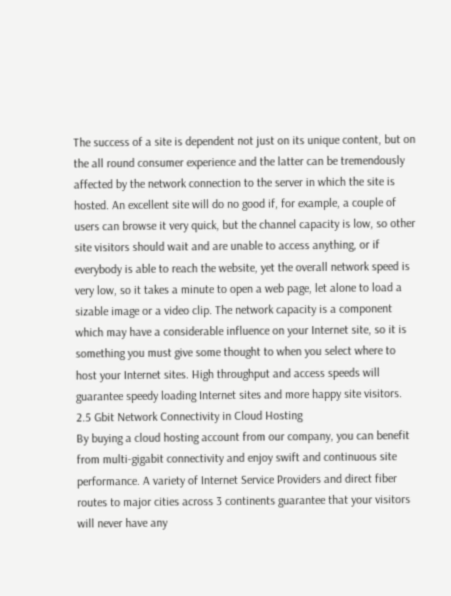The success of a site is dependent not just on its unique content, but on the all round consumer experience and the latter can be tremendously affected by the network connection to the server in which the site is hosted. An excellent site will do no good if, for example, a couple of users can browse it very quick, but the channel capacity is low, so other site visitors should wait and are unable to access anything, or if everybody is able to reach the website, yet the overall network speed is very low, so it takes a minute to open a web page, let alone to load a sizable image or a video clip. The network capacity is a component which may have a considerable influence on your Internet site, so it is something you must give some thought to when you select where to host your Internet sites. High throughput and access speeds will guarantee speedy loading Internet sites and more happy site visitors.
2.5 Gbit Network Connectivity in Cloud Hosting
By buying a cloud hosting account from our company, you can benefit from multi-gigabit connectivity and enjoy swift and continuous site performance. A variety of Internet Service Providers and direct fiber routes to major cities across 3 continents guarantee that your visitors will never have any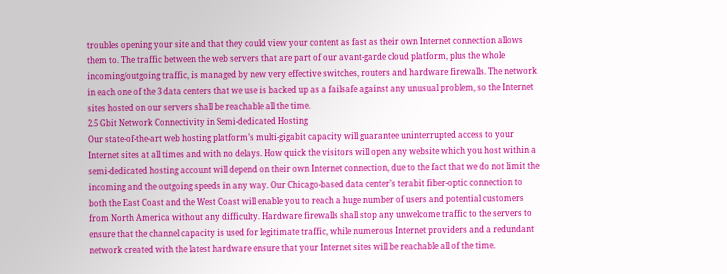troubles opening your site and that they could view your content as fast as their own Internet connection allows them to. The traffic between the web servers that are part of our avant-garde cloud platform, plus the whole incoming/outgoing traffic, is managed by new very effective switches, routers and hardware firewalls. The network in each one of the 3 data centers that we use is backed up as a failsafe against any unusual problem, so the Internet sites hosted on our servers shall be reachable all the time.
2.5 Gbit Network Connectivity in Semi-dedicated Hosting
Our state-of-the-art web hosting platform’s multi-gigabit capacity will guarantee uninterrupted access to your Internet sites at all times and with no delays. How quick the visitors will open any website which you host within a semi-dedicated hosting account will depend on their own Internet connection, due to the fact that we do not limit the incoming and the outgoing speeds in any way. Our Chicago-based data center’s terabit fiber-optic connection to both the East Coast and the West Coast will enable you to reach a huge number of users and potential customers from North America without any difficulty. Hardware firewalls shall stop any unwelcome traffic to the servers to ensure that the channel capacity is used for legitimate traffic, while numerous Internet providers and a redundant network created with the latest hardware ensure that your Internet sites will be reachable all of the time.